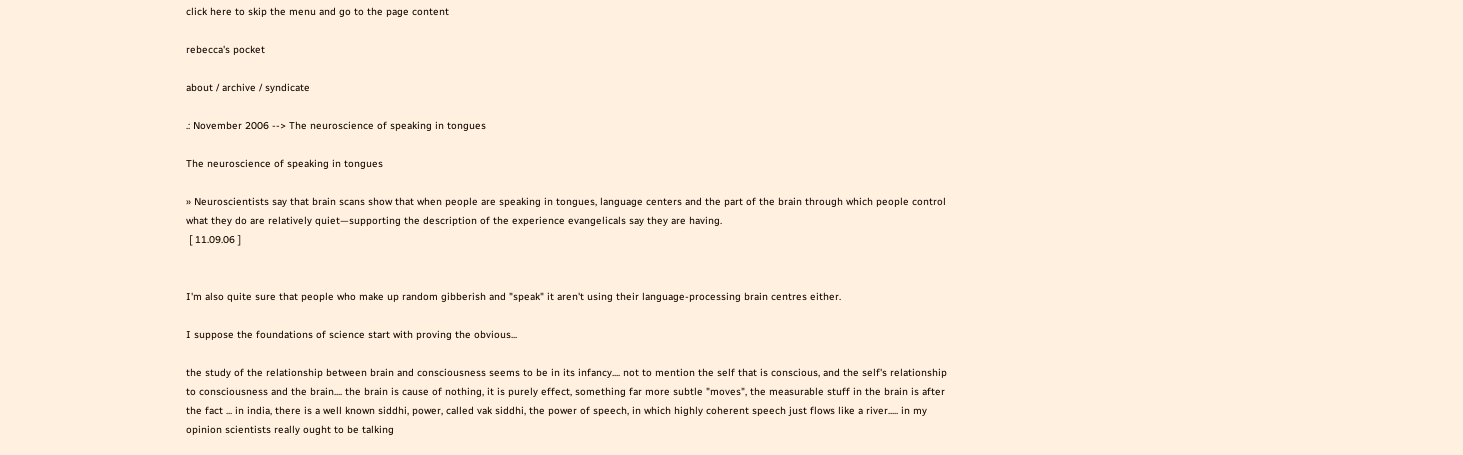click here to skip the menu and go to the page content

rebecca's pocket

about / archive / syndicate

.: November 2006 --> The neuroscience of speaking in tongues

The neuroscience of speaking in tongues

» Neuroscientists say that brain scans show that when people are speaking in tongues, language centers and the part of the brain through which people control what they do are relatively quiet—supporting the description of the experience evangelicals say they are having.
 [ 11.09.06 ]


I'm also quite sure that people who make up random gibberish and "speak" it aren't using their language-processing brain centres either.

I suppose the foundations of science start with proving the obvious...

the study of the relationship between brain and consciousness seems to be in its infancy.... not to mention the self that is conscious, and the self's relationship to consciousness and the brain.... the brain is cause of nothing, it is purely effect, something far more subtle "moves", the measurable stuff in the brain is after the fact ... in india, there is a well known siddhi, power, called vak siddhi, the power of speech, in which highly coherent speech just flows like a river..... in my opinion scientists really ought to be talking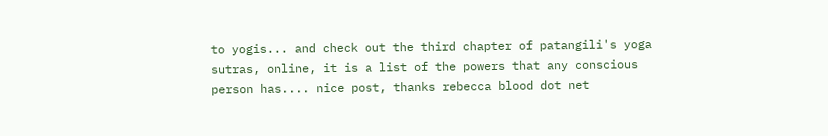to yogis... and check out the third chapter of patangili's yoga sutras, online, it is a list of the powers that any conscious person has.... nice post, thanks rebecca blood dot net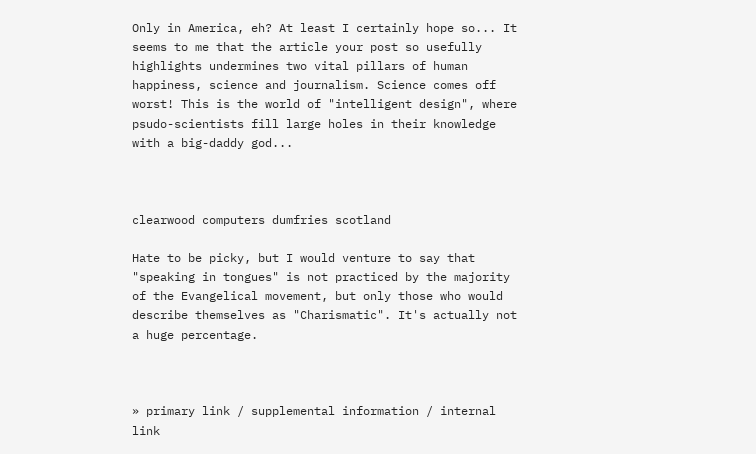Only in America, eh? At least I certainly hope so... It seems to me that the article your post so usefully highlights undermines two vital pillars of human happiness, science and journalism. Science comes off worst! This is the world of "intelligent design", where psudo-scientists fill large holes in their knowledge with a big-daddy god...



clearwood computers dumfries scotland

Hate to be picky, but I would venture to say that "speaking in tongues" is not practiced by the majority of the Evangelical movement, but only those who would describe themselves as "Charismatic". It's actually not a huge percentage.



» primary link / supplemental information / internal link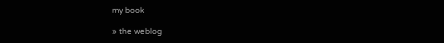my book

» the weblog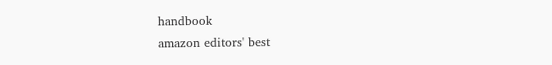handbook
amazon editors' best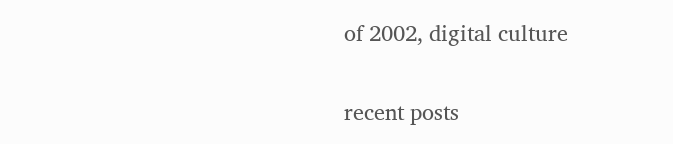of 2002, digital culture

recent posts